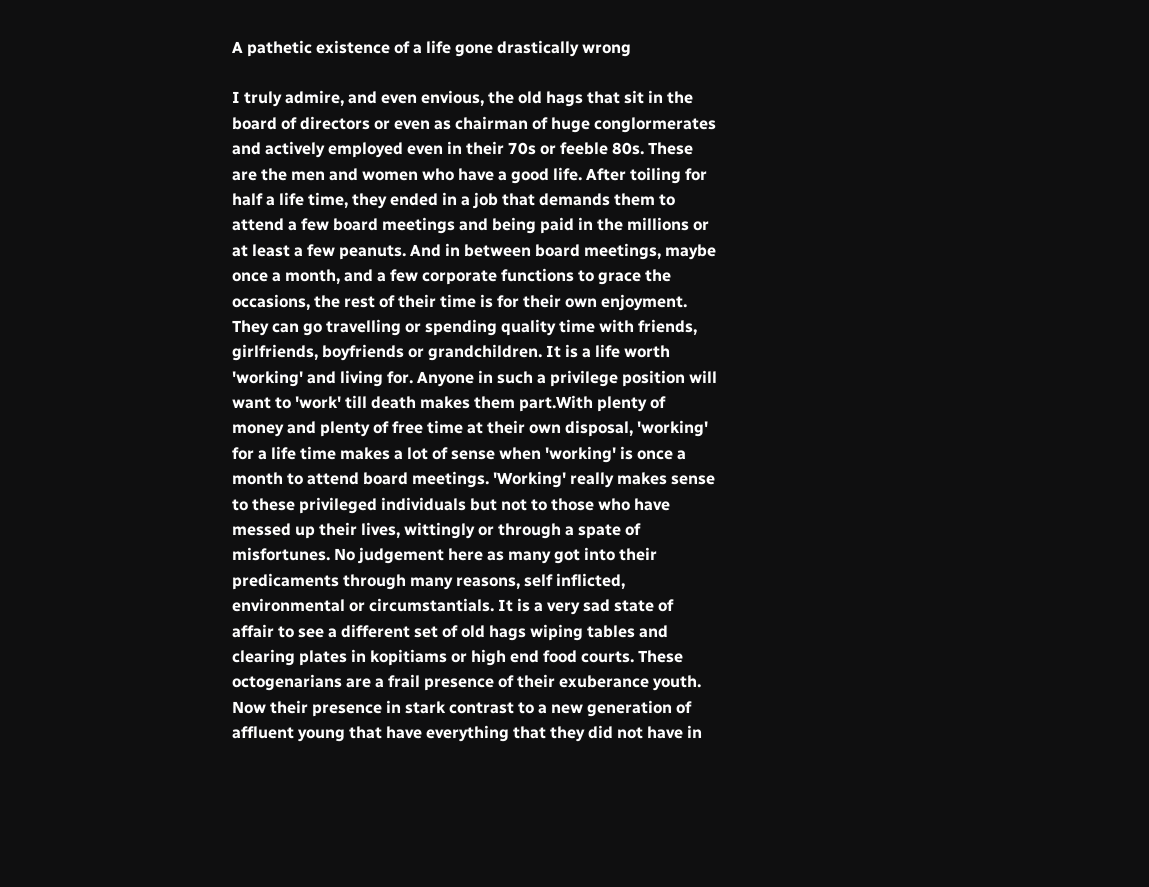A pathetic existence of a life gone drastically wrong

I truly admire, and even envious, the old hags that sit in the board of directors or even as chairman of huge conglormerates and actively employed even in their 70s or feeble 80s. These are the men and women who have a good life. After toiling for half a life time, they ended in a job that demands them to attend a few board meetings and being paid in the millions or at least a few peanuts. And in between board meetings, maybe once a month, and a few corporate functions to grace the occasions, the rest of their time is for their own enjoyment. They can go travelling or spending quality time with friends, girlfriends, boyfriends or grandchildren. It is a life worth 'working' and living for. Anyone in such a privilege position will want to 'work' till death makes them part.With plenty of money and plenty of free time at their own disposal, 'working' for a life time makes a lot of sense when 'working' is once a month to attend board meetings. 'Working' really makes sense to these privileged individuals but not to those who have messed up their lives, wittingly or through a spate of misfortunes. No judgement here as many got into their predicaments through many reasons, self inflicted, environmental or circumstantials. It is a very sad state of affair to see a different set of old hags wiping tables and clearing plates in kopitiams or high end food courts. These octogenarians are a frail presence of their exuberance youth. Now their presence in stark contrast to a new generation of affluent young that have everything that they did not have in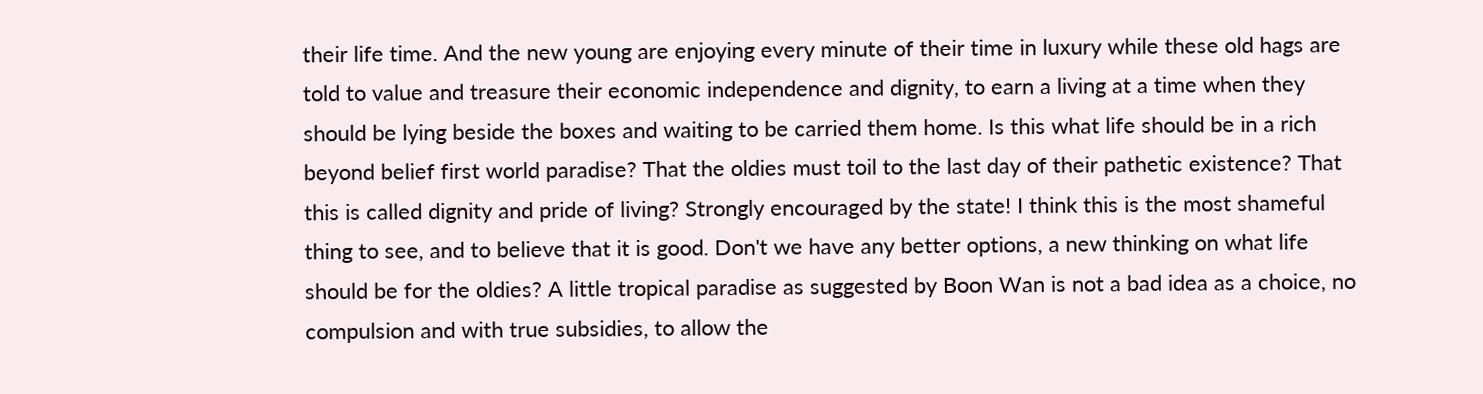their life time. And the new young are enjoying every minute of their time in luxury while these old hags are told to value and treasure their economic independence and dignity, to earn a living at a time when they should be lying beside the boxes and waiting to be carried them home. Is this what life should be in a rich beyond belief first world paradise? That the oldies must toil to the last day of their pathetic existence? That this is called dignity and pride of living? Strongly encouraged by the state! I think this is the most shameful thing to see, and to believe that it is good. Don't we have any better options, a new thinking on what life should be for the oldies? A little tropical paradise as suggested by Boon Wan is not a bad idea as a choice, no compulsion and with true subsidies, to allow the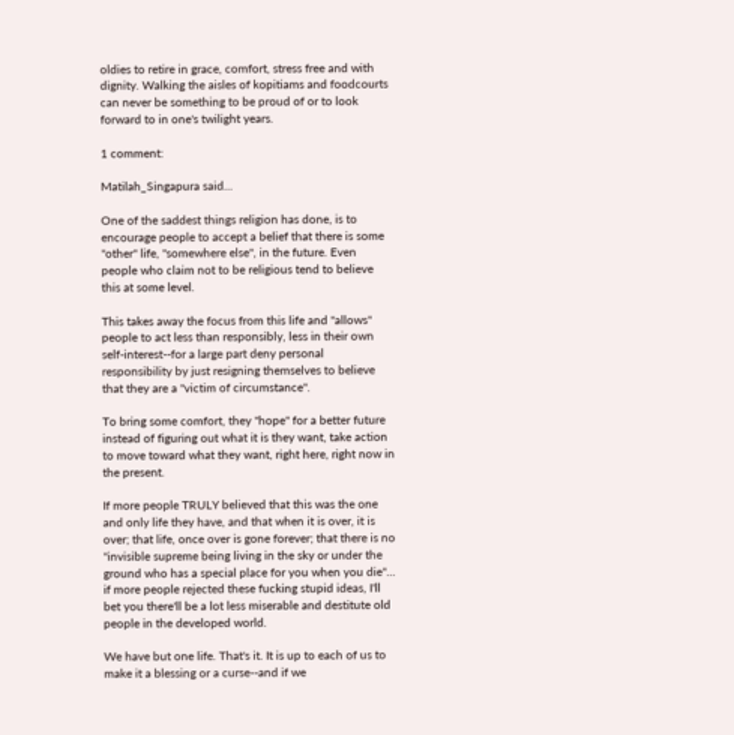oldies to retire in grace, comfort, stress free and with dignity. Walking the aisles of kopitiams and foodcourts can never be something to be proud of or to look forward to in one's twilight years.

1 comment:

Matilah_Singapura said...

One of the saddest things religion has done, is to encourage people to accept a belief that there is some "other" life, "somewhere else", in the future. Even people who claim not to be religious tend to believe this at some level.

This takes away the focus from this life and "allows" people to act less than responsibly, less in their own self-interest--for a large part deny personal responsibility by just resigning themselves to believe that they are a "victim of circumstance".

To bring some comfort, they "hope" for a better future instead of figuring out what it is they want, take action to move toward what they want, right here, right now in the present.

If more people TRULY believed that this was the one and only life they have, and that when it is over, it is over; that life, once over is gone forever; that there is no "invisible supreme being living in the sky or under the ground who has a special place for you when you die"... if more people rejected these fucking stupid ideas, I'll bet you there'll be a lot less miserable and destitute old people in the developed world.

We have but one life. That's it. It is up to each of us to make it a blessing or a curse--and if we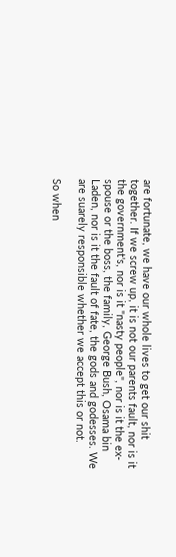are fortunate, we have our whole lives to get our shit together. If we screw up, it is not our parents fault, nor is it the government's, nor is it "nasty people", nor is it the ex-spouse or the boss, the family, George Bush, Osama bin Laden, nor is it the fault of fate, the gods and godesses. We are suarely responsible whether we accept this or not.

So when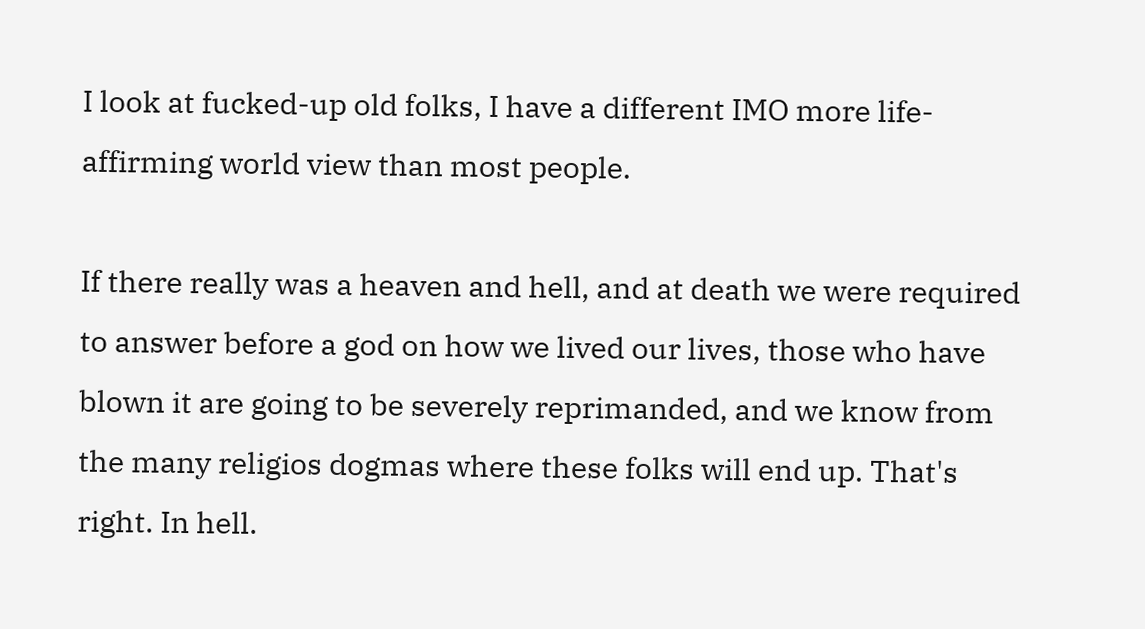I look at fucked-up old folks, I have a different IMO more life-affirming world view than most people.

If there really was a heaven and hell, and at death we were required to answer before a god on how we lived our lives, those who have blown it are going to be severely reprimanded, and we know from the many religios dogmas where these folks will end up. That's right. In hell.